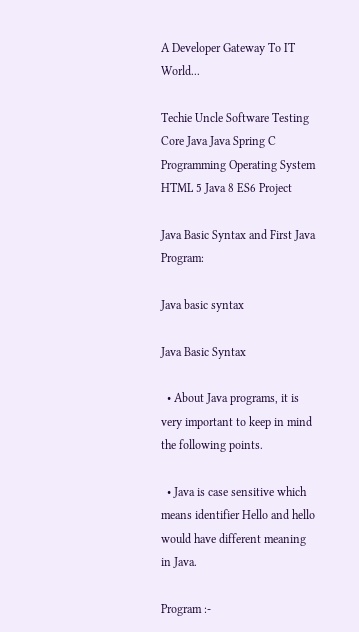A Developer Gateway To IT World...

Techie Uncle Software Testing Core Java Java Spring C Programming Operating System HTML 5 Java 8 ES6 Project

Java Basic Syntax and First Java Program:

Java basic syntax

Java Basic Syntax

  • About Java programs, it is very important to keep in mind the following points.

  • Java is case sensitive which means identifier Hello and hello would have different meaning in Java.

Program :-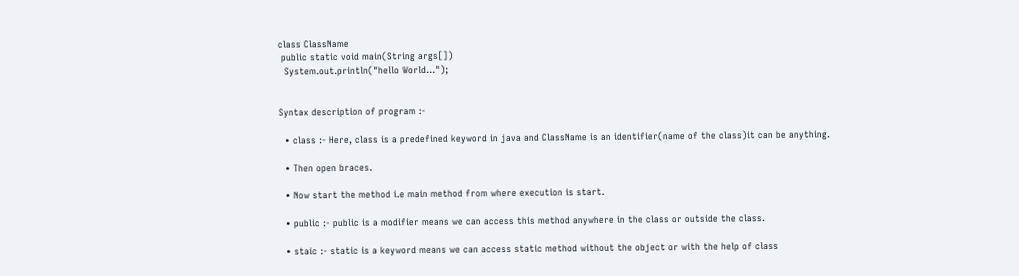class ClassName
 public static void main(String args[])
  System.out.println("hello World...");


Syntax description of program :-

  • class :- Here, class is a predefined keyword in java and ClassName is an identifier(name of the class)it can be anything.

  • Then open braces.

  • Now start the method i.e main method from where execution is start.

  • public :- public is a modifier means we can access this method anywhere in the class or outside the class.

  • staic :- static is a keyword means we can access static method without the object or with the help of class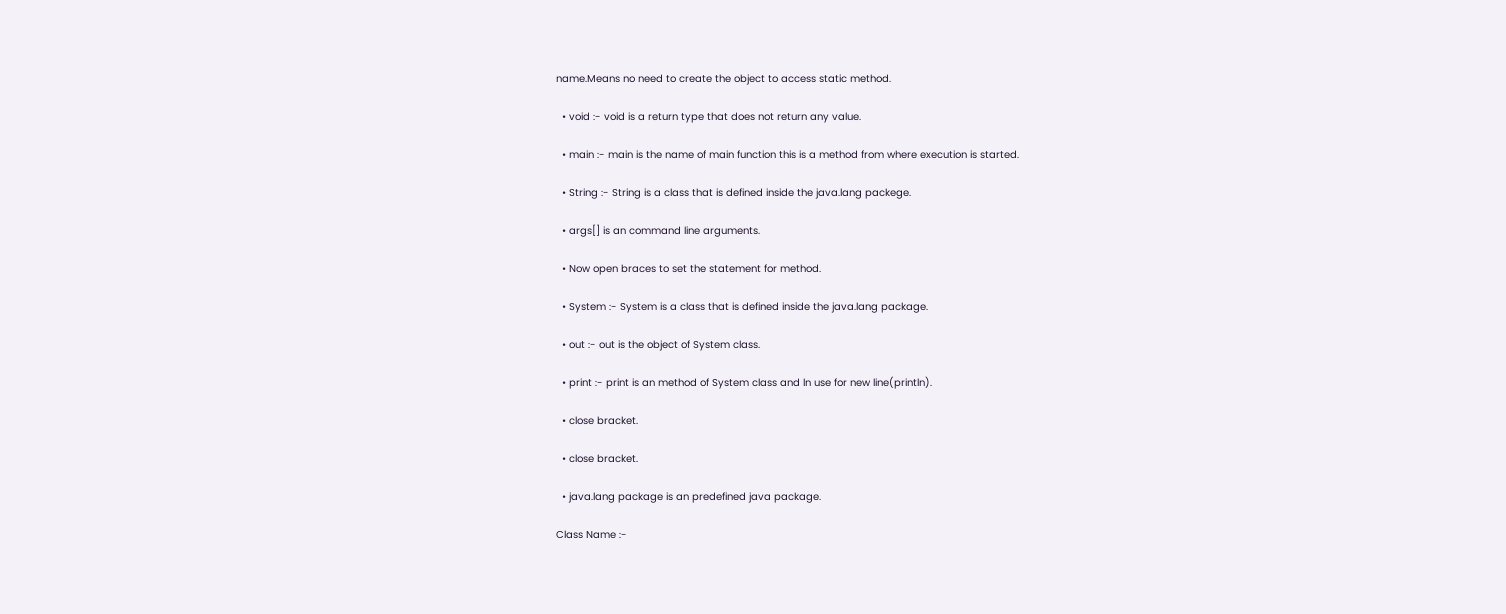name.Means no need to create the object to access static method.

  • void :- void is a return type that does not return any value.

  • main :- main is the name of main function this is a method from where execution is started.

  • String :- String is a class that is defined inside the java.lang packege.

  • args[] is an command line arguments.

  • Now open braces to set the statement for method.

  • System :- System is a class that is defined inside the java.lang package.

  • out :- out is the object of System class.

  • print :- print is an method of System class and ln use for new line(println).

  • close bracket.

  • close bracket.

  • java.lang package is an predefined java package.

Class Name :-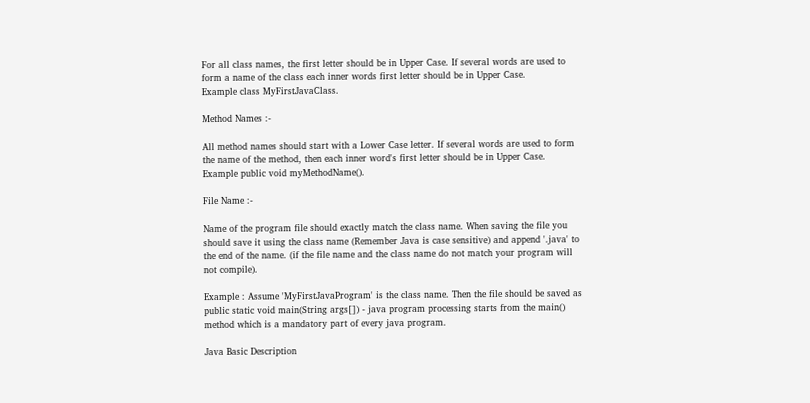For all class names, the first letter should be in Upper Case. If several words are used to form a name of the class each inner words first letter should be in Upper Case.
Example class MyFirstJavaClass.

Method Names :-

All method names should start with a Lower Case letter. If several words are used to form the name of the method, then each inner word's first letter should be in Upper Case.
Example public void myMethodName().

File Name :-

Name of the program file should exactly match the class name. When saving the file you should save it using the class name (Remember Java is case sensitive) and append '.java' to the end of the name. (if the file name and the class name do not match your program will not compile).

Example : Assume 'MyFirstJavaProgram' is the class name. Then the file should be saved as
public static void main(String args[]) - java program processing starts from the main() method which is a mandatory part of every java program.

Java Basic Description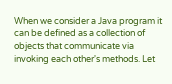When we consider a Java program it can be defined as a collection of objects that communicate via invoking each other's methods. Let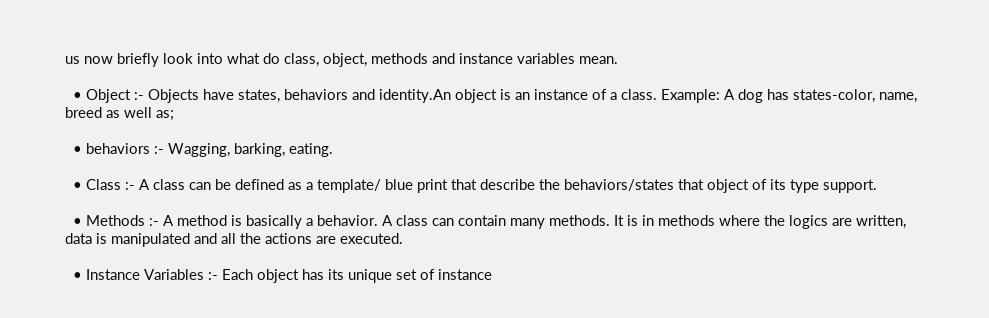us now briefly look into what do class, object, methods and instance variables mean.

  • Object :- Objects have states, behaviors and identity.An object is an instance of a class. Example: A dog has states-color, name, breed as well as;

  • behaviors :- Wagging, barking, eating.

  • Class :- A class can be defined as a template/ blue print that describe the behaviors/states that object of its type support.

  • Methods :- A method is basically a behavior. A class can contain many methods. It is in methods where the logics are written, data is manipulated and all the actions are executed.

  • Instance Variables :- Each object has its unique set of instance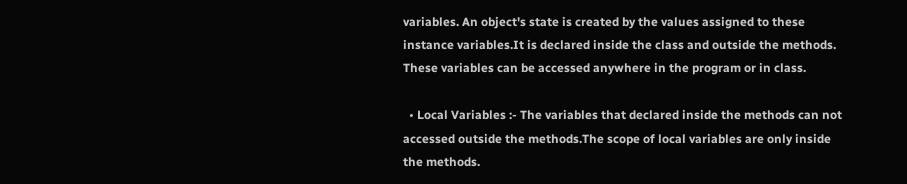variables. An object's state is created by the values assigned to these instance variables.It is declared inside the class and outside the methods. These variables can be accessed anywhere in the program or in class.

  • Local Variables :- The variables that declared inside the methods can not accessed outside the methods.The scope of local variables are only inside the methods.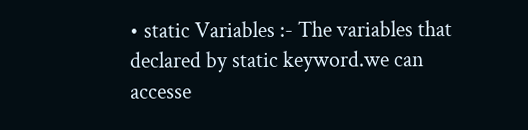• static Variables :- The variables that declared by static keyword.we can accesse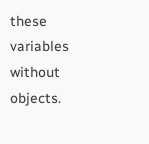these variables without objects.